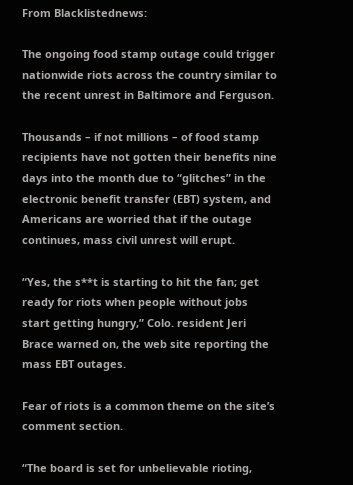From Blacklistednews:

The ongoing food stamp outage could trigger nationwide riots across the country similar to the recent unrest in Baltimore and Ferguson.

Thousands – if not millions – of food stamp recipients have not gotten their benefits nine days into the month due to “glitches” in the electronic benefit transfer (EBT) system, and Americans are worried that if the outage continues, mass civil unrest will erupt.

“Yes, the s**t is starting to hit the fan; get ready for riots when people without jobs start getting hungry,” Colo. resident Jeri Brace warned on, the web site reporting the mass EBT outages.

Fear of riots is a common theme on the site’s comment section.

“The board is set for unbelievable rioting,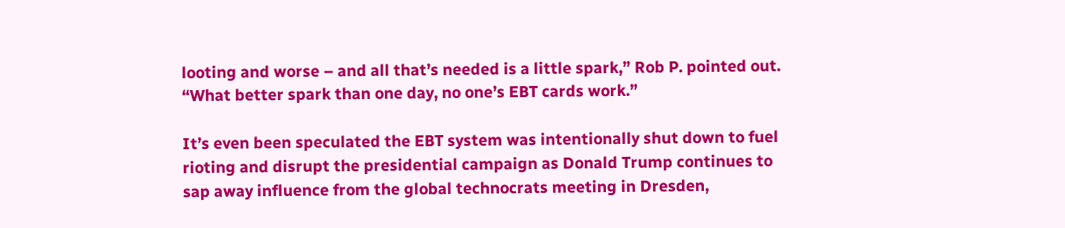looting and worse – and all that’s needed is a little spark,” Rob P. pointed out. “What better spark than one day, no one’s EBT cards work.”

It’s even been speculated the EBT system was intentionally shut down to fuel rioting and disrupt the presidential campaign as Donald Trump continues to sap away influence from the global technocrats meeting in Dresden,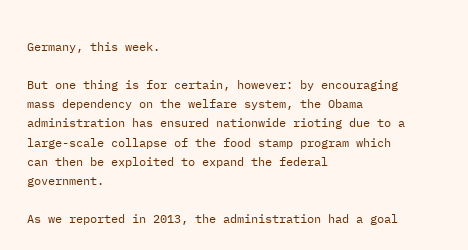Germany, this week.

But one thing is for certain, however: by encouraging mass dependency on the welfare system, the Obama administration has ensured nationwide rioting due to a large-scale collapse of the food stamp program which can then be exploited to expand the federal government.

As we reported in 2013, the administration had a goal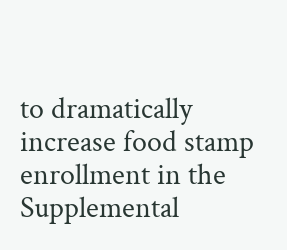to dramatically increase food stamp enrollment in the Supplemental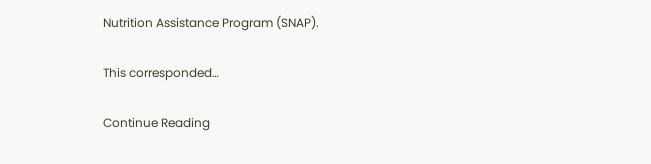Nutrition Assistance Program (SNAP).

This corresponded…

Continue Reading